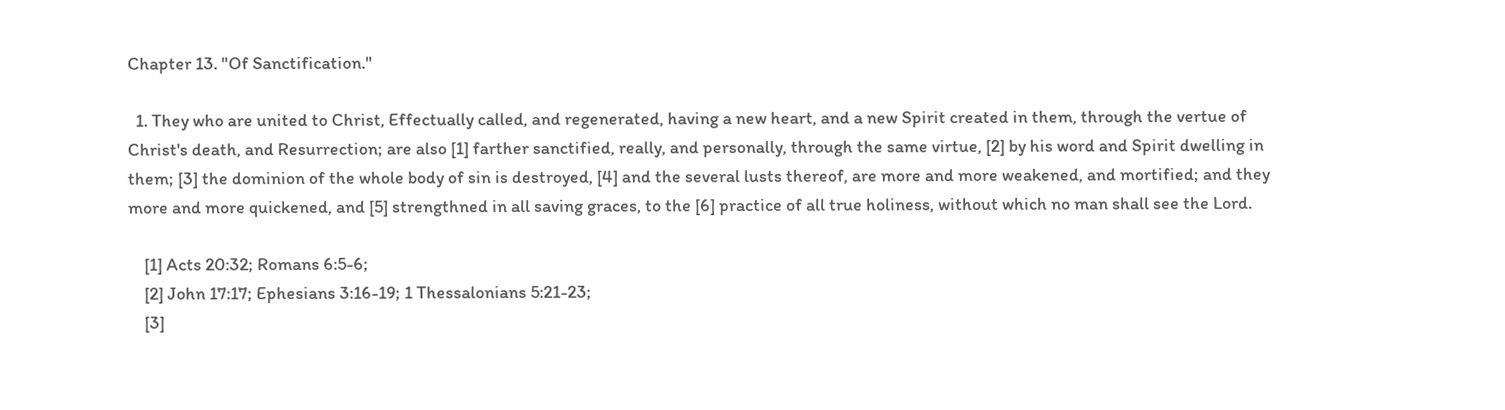Chapter 13. "Of Sanctification."

  1. They who are united to Christ, Effectually called, and regenerated, having a new heart, and a new Spirit created in them, through the vertue of Christ's death, and Resurrection; are also [1] farther sanctified, really, and personally, through the same virtue, [2] by his word and Spirit dwelling in them; [3] the dominion of the whole body of sin is destroyed, [4] and the several lusts thereof, are more and more weakened, and mortified; and they more and more quickened, and [5] strengthned in all saving graces, to the [6] practice of all true holiness, without which no man shall see the Lord.

    [1] Acts 20:32; Romans 6:5-6;
    [2] John 17:17; Ephesians 3:16-19; 1 Thessalonians 5:21-23;
    [3]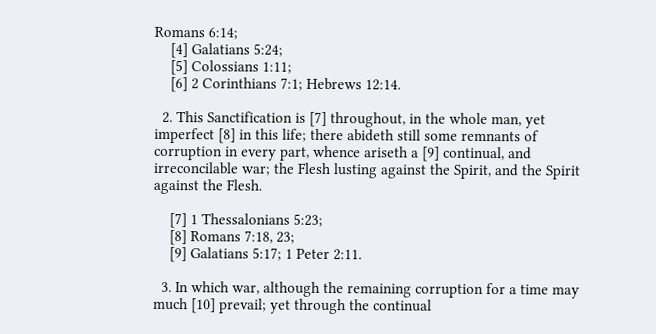Romans 6:14;
    [4] Galatians 5:24;
    [5] Colossians 1:11;
    [6] 2 Corinthians 7:1; Hebrews 12:14.

  2. This Sanctification is [7] throughout, in the whole man, yet imperfect [8] in this life; there abideth still some remnants of corruption in every part, whence ariseth a [9] continual, and irreconcilable war; the Flesh lusting against the Spirit, and the Spirit against the Flesh.

    [7] 1 Thessalonians 5:23;
    [8] Romans 7:18, 23;
    [9] Galatians 5:17; 1 Peter 2:11.

  3. In which war, although the remaining corruption for a time may much [10] prevail; yet through the continual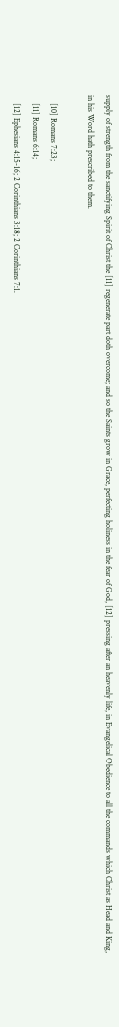supply of strength from the sanctifying Spirit of Christ the [11] regenerate part doth overcome; and so the Saints grow in Grace, perfecting holiness in the fear of God, [12] pressing after an heavenly life, in Evangelical Obedience to all the commands which Christ as Head and King, in his Word hath prescribed to them.

    [10] Romans 7:23;
    [11] Romans 6:14;
    [12] Ephesians 4:15-16; 2 Corinthians 3:18; 2 Corinthians 7:1.